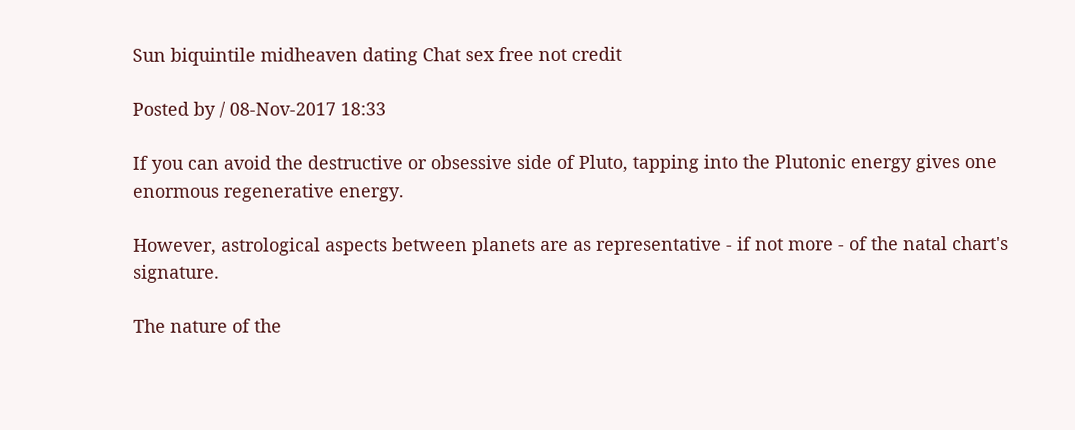Sun biquintile midheaven dating Chat sex free not credit

Posted by / 08-Nov-2017 18:33

If you can avoid the destructive or obsessive side of Pluto, tapping into the Plutonic energy gives one enormous regenerative energy.

However, astrological aspects between planets are as representative - if not more - of the natal chart's signature.

The nature of the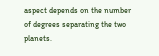aspect depends on the number of degrees separating the two planets.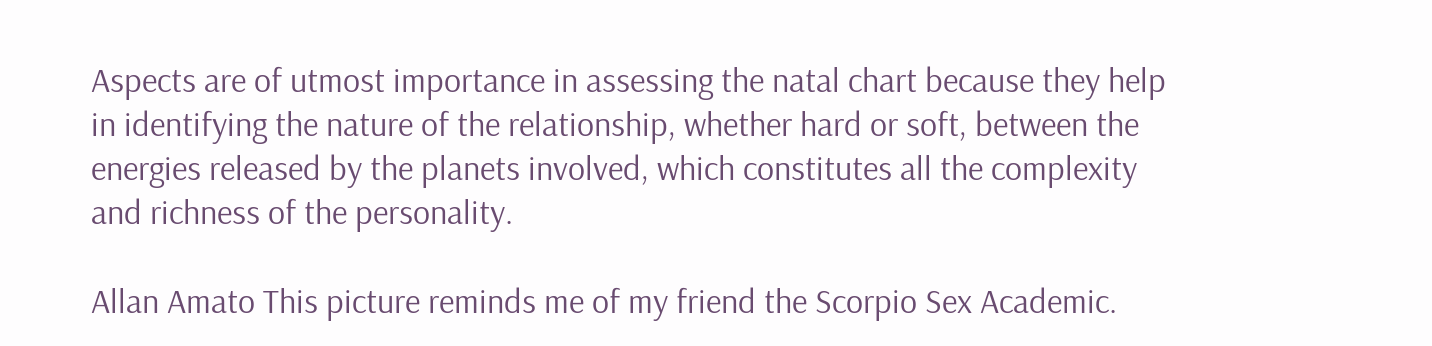Aspects are of utmost importance in assessing the natal chart because they help in identifying the nature of the relationship, whether hard or soft, between the energies released by the planets involved, which constitutes all the complexity and richness of the personality.

Allan Amato This picture reminds me of my friend the Scorpio Sex Academic.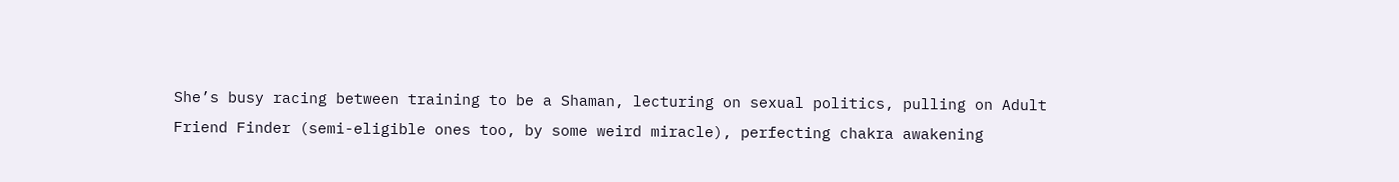She’s busy racing between training to be a Shaman, lecturing on sexual politics, pulling on Adult Friend Finder (semi-eligible ones too, by some weird miracle), perfecting chakra awakening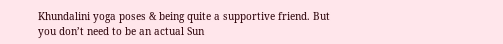Khundalini yoga poses & being quite a supportive friend. But you don’t need to be an actual Sun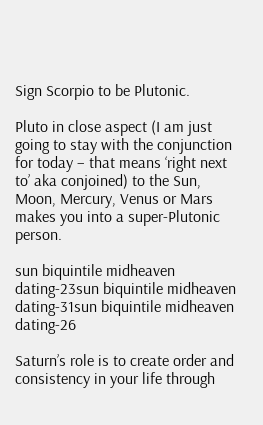Sign Scorpio to be Plutonic.

Pluto in close aspect (I am just going to stay with the conjunction for today – that means ‘right next to’ aka conjoined) to the Sun, Moon, Mercury, Venus or Mars makes you into a super-Plutonic person.

sun biquintile midheaven dating-23sun biquintile midheaven dating-31sun biquintile midheaven dating-26

Saturn’s role is to create order and consistency in your life through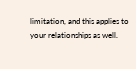limitation, and this applies to your relationships as well.